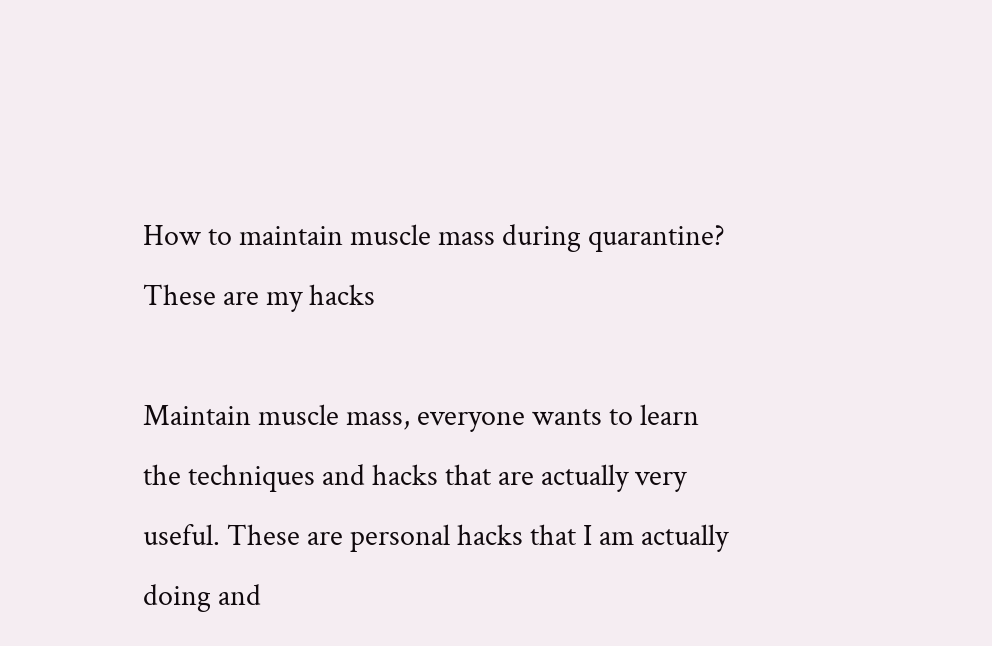How to maintain muscle mass during quarantine? These are my hacks

Maintain muscle mass, everyone wants to learn the techniques and hacks that are actually very useful. These are personal hacks that I am actually doing and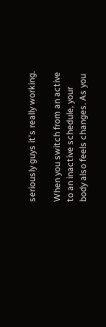seriously guys it’s really working.

When you switch from an active to an inactive schedule, your body also feels changes. As you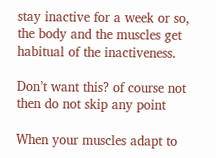stay inactive for a week or so, the body and the muscles get habitual of the inactiveness.

Don’t want this? of course not then do not skip any point

When your muscles adapt to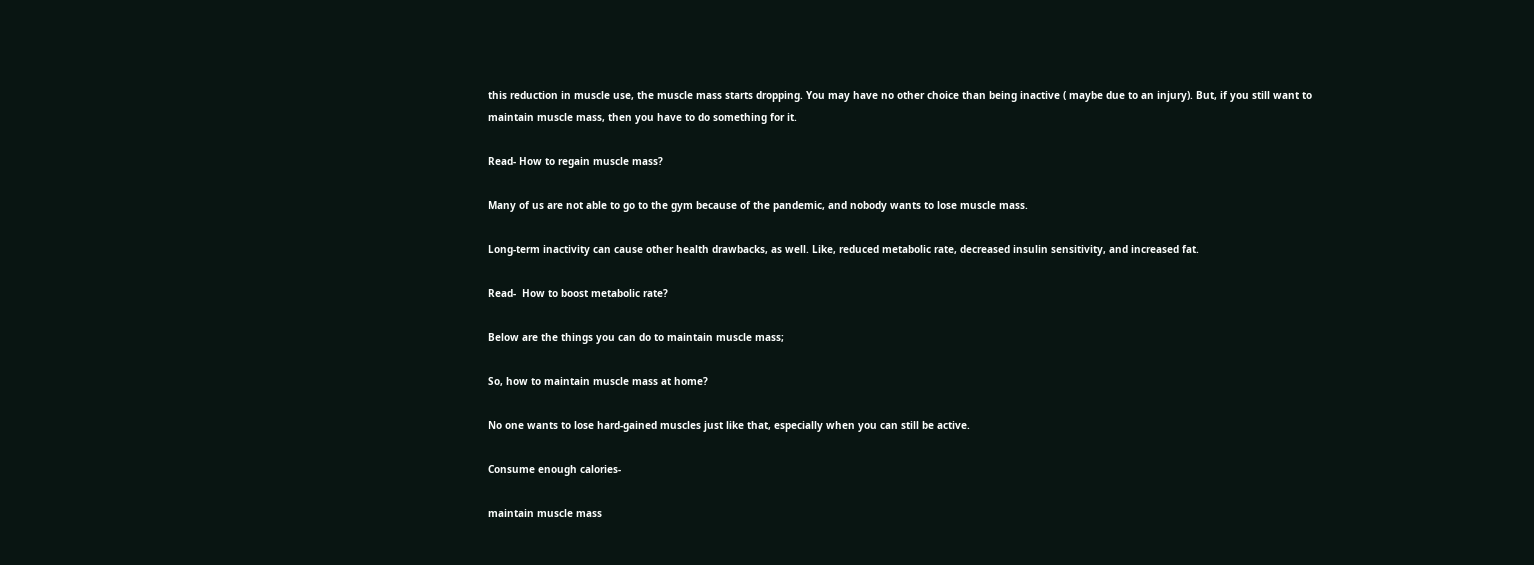this reduction in muscle use, the muscle mass starts dropping. You may have no other choice than being inactive ( maybe due to an injury). But, if you still want to maintain muscle mass, then you have to do something for it.

Read- How to regain muscle mass?

Many of us are not able to go to the gym because of the pandemic, and nobody wants to lose muscle mass.

Long-term inactivity can cause other health drawbacks, as well. Like, reduced metabolic rate, decreased insulin sensitivity, and increased fat.

Read-  How to boost metabolic rate?

Below are the things you can do to maintain muscle mass;

So, how to maintain muscle mass at home?

No one wants to lose hard-gained muscles just like that, especially when you can still be active.

Consume enough calories-

maintain muscle mass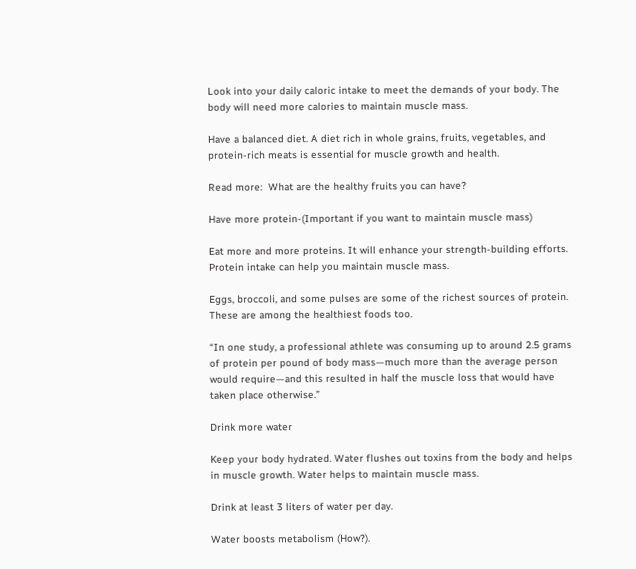Look into your daily caloric intake to meet the demands of your body. The body will need more calories to maintain muscle mass.

Have a balanced diet. A diet rich in whole grains, fruits, vegetables, and protein-rich meats is essential for muscle growth and health.

Read more:  What are the healthy fruits you can have?

Have more protein-(Important if you want to maintain muscle mass)

Eat more and more proteins. It will enhance your strength-building efforts. Protein intake can help you maintain muscle mass.

Eggs, broccoli, and some pulses are some of the richest sources of protein. These are among the healthiest foods too.

“In one study, a professional athlete was consuming up to around 2.5 grams of protein per pound of body mass—much more than the average person would require—and this resulted in half the muscle loss that would have taken place otherwise.”

Drink more water

Keep your body hydrated. Water flushes out toxins from the body and helps in muscle growth. Water helps to maintain muscle mass.

Drink at least 3 liters of water per day.

Water boosts metabolism (How?).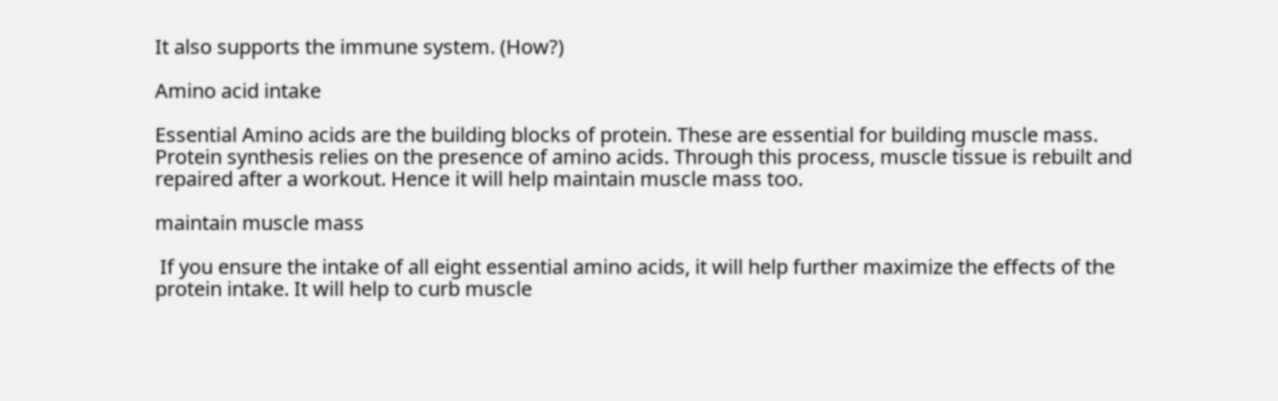It also supports the immune system. (How?)

Amino acid intake

Essential Amino acids are the building blocks of protein. These are essential for building muscle mass. Protein synthesis relies on the presence of amino acids. Through this process, muscle tissue is rebuilt and repaired after a workout. Hence it will help maintain muscle mass too.

maintain muscle mass

 If you ensure the intake of all eight essential amino acids, it will help further maximize the effects of the protein intake. It will help to curb muscle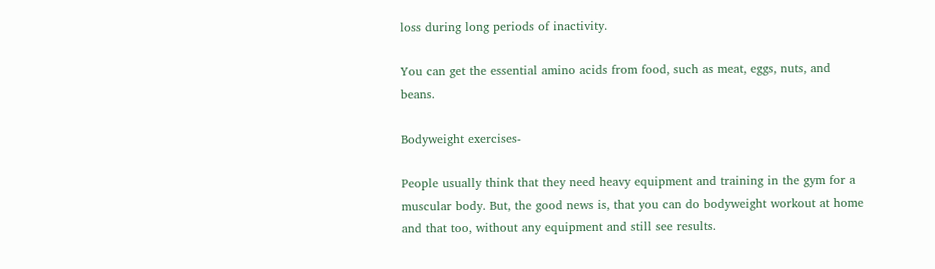loss during long periods of inactivity.

You can get the essential amino acids from food, such as meat, eggs, nuts, and beans.

Bodyweight exercises-

People usually think that they need heavy equipment and training in the gym for a muscular body. But, the good news is, that you can do bodyweight workout at home and that too, without any equipment and still see results.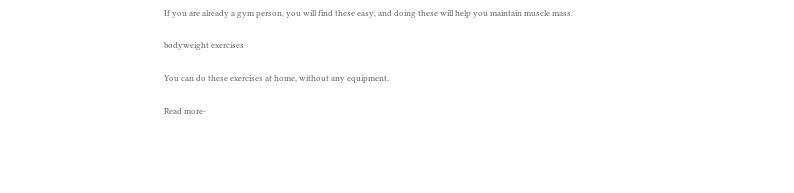If you are already a gym person, you will find these easy, and doing these will help you maintain muscle mass.

bodyweight exercises

You can do these exercises at home, without any equipment.

Read more-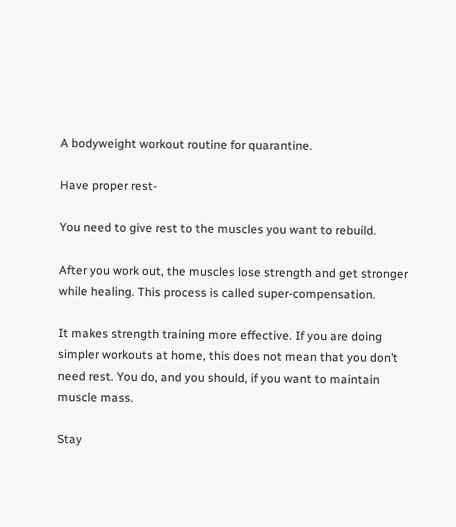A bodyweight workout routine for quarantine.

Have proper rest-

You need to give rest to the muscles you want to rebuild.

After you work out, the muscles lose strength and get stronger while healing. This process is called super-compensation.

It makes strength training more effective. If you are doing simpler workouts at home, this does not mean that you don’t need rest. You do, and you should, if you want to maintain muscle mass.

Stay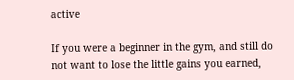active

If you were a beginner in the gym, and still do not want to lose the little gains you earned,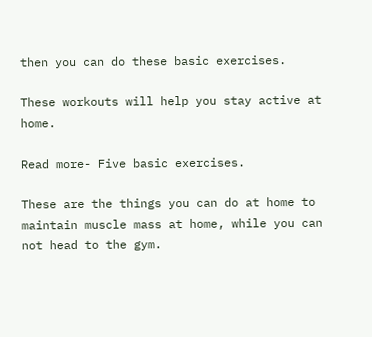then you can do these basic exercises.

These workouts will help you stay active at home.

Read more- Five basic exercises.

These are the things you can do at home to maintain muscle mass at home, while you can not head to the gym.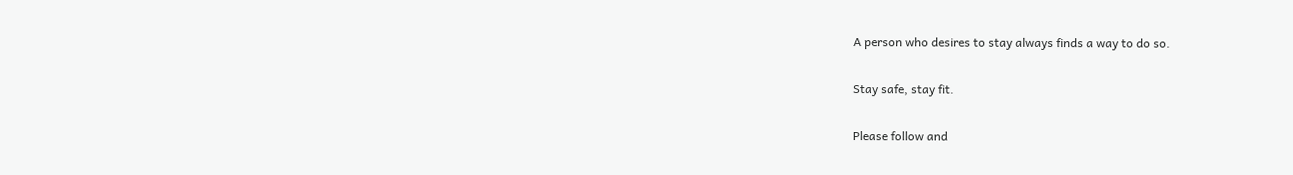A person who desires to stay always finds a way to do so.

Stay safe, stay fit.

Please follow and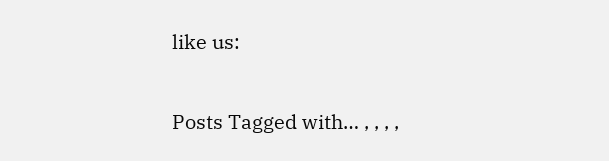like us:

Posts Tagged with… , , , ,